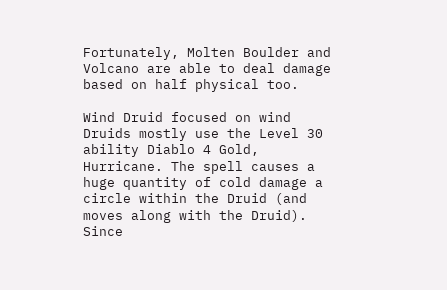Fortunately, Molten Boulder and Volcano are able to deal damage based on half physical too.

Wind Druid focused on wind Druids mostly use the Level 30 ability Diablo 4 Gold, Hurricane. The spell causes a huge quantity of cold damage a circle within the Druid (and moves along with the Druid). Since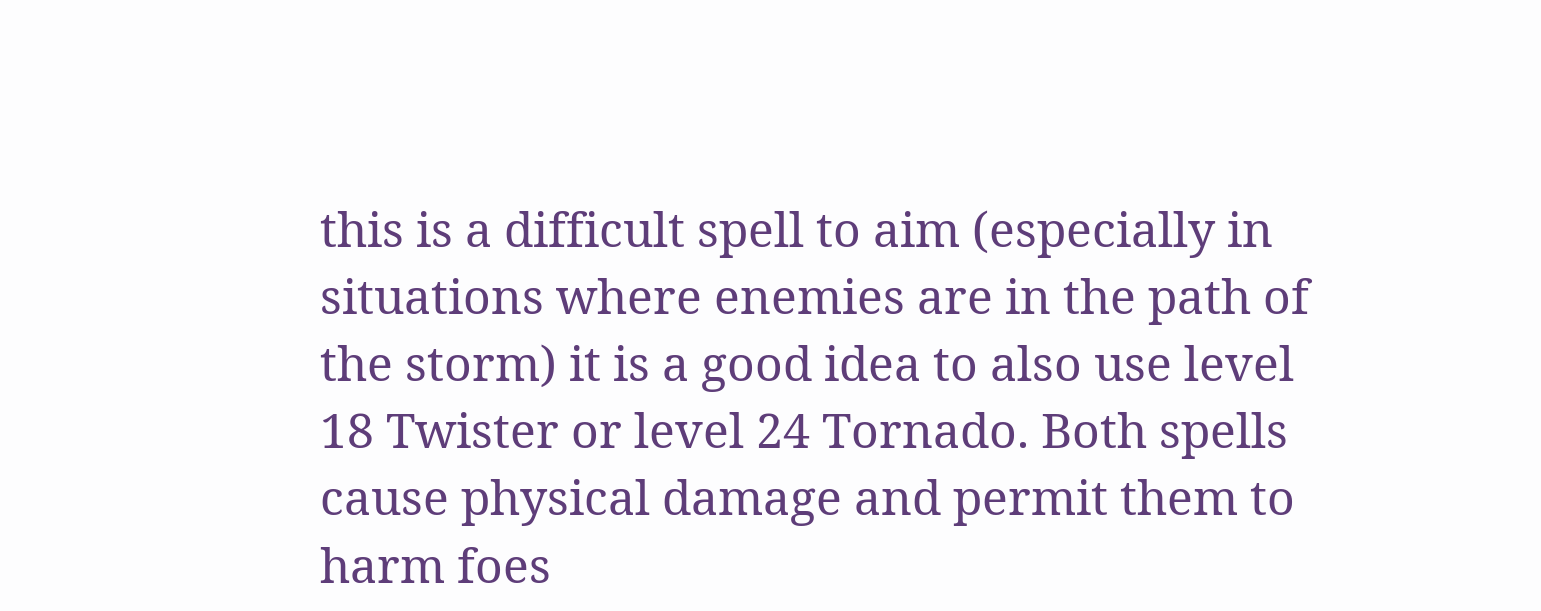this is a difficult spell to aim (especially in situations where enemies are in the path of the storm) it is a good idea to also use level 18 Twister or level 24 Tornado. Both spells cause physical damage and permit them to harm foes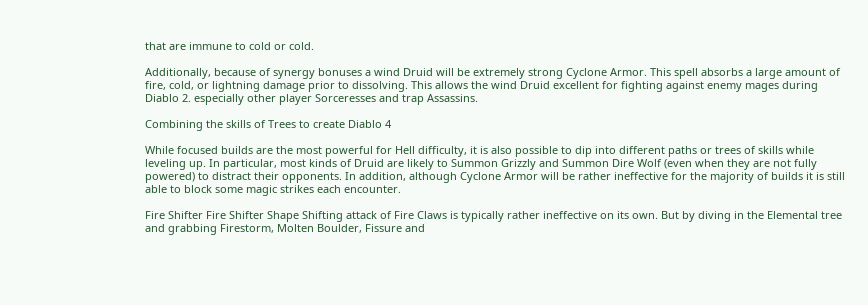that are immune to cold or cold.

Additionally, because of synergy bonuses a wind Druid will be extremely strong Cyclone Armor. This spell absorbs a large amount of fire, cold, or lightning damage prior to dissolving. This allows the wind Druid excellent for fighting against enemy mages during Diablo 2. especially other player Sorceresses and trap Assassins.

Combining the skills of Trees to create Diablo 4

While focused builds are the most powerful for Hell difficulty, it is also possible to dip into different paths or trees of skills while leveling up. In particular, most kinds of Druid are likely to Summon Grizzly and Summon Dire Wolf (even when they are not fully powered) to distract their opponents. In addition, although Cyclone Armor will be rather ineffective for the majority of builds it is still able to block some magic strikes each encounter.

Fire Shifter Fire Shifter Shape Shifting attack of Fire Claws is typically rather ineffective on its own. But by diving in the Elemental tree and grabbing Firestorm, Molten Boulder, Fissure and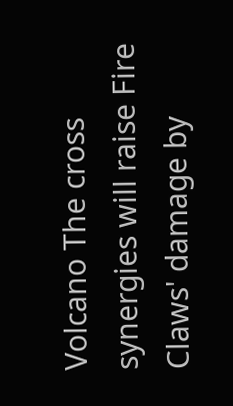Volcano The cross synergies will raise Fire Claws' damage by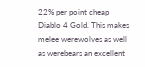22% per point cheap Diablo 4 Gold. This makes melee werewolves as well as werebears an excellent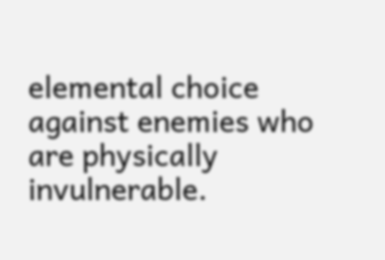elemental choice against enemies who are physically invulnerable.